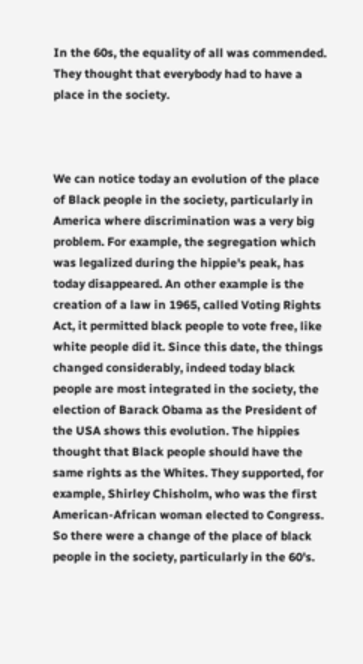In the 60s, the equality of all was commended. They thought that everybody had to have a place in the society.



We can notice today an evolution of the place of Black people in the society, particularly in America where discrimination was a very big problem. For example, the segregation which was legalized during the hippie's peak, has today disappeared. An other example is the creation of a law in 1965, called Voting Rights Act, it permitted black people to vote free, like white people did it. Since this date, the things changed considerably, indeed today black people are most integrated in the society, the election of Barack Obama as the President of the USA shows this evolution. The hippies thought that Black people should have the same rights as the Whites. They supported, for example, Shirley Chisholm, who was the first American-African woman elected to Congress. So there were a change of the place of black people in the society, particularly in the 60's.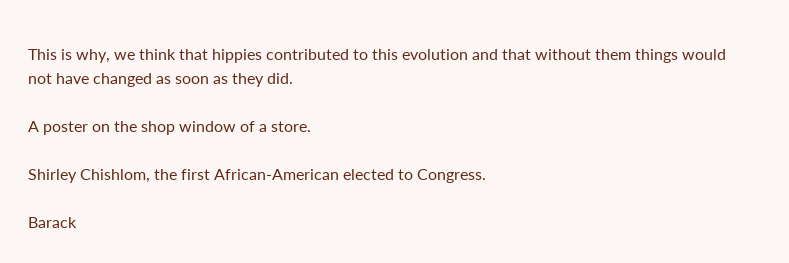This is why, we think that hippies contributed to this evolution and that without them things would not have changed as soon as they did.

A poster on the shop window of a store.

Shirley Chishlom, the first African-American elected to Congress.

Barack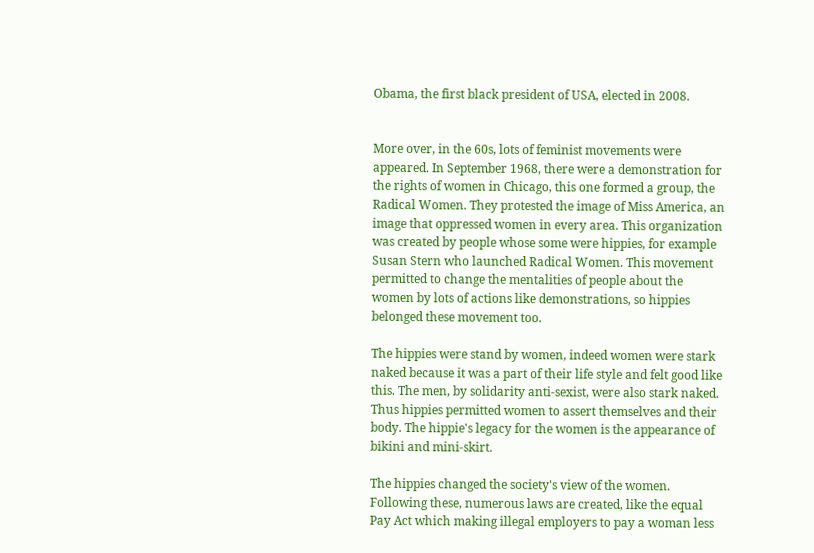Obama, the first black president of USA, elected in 2008.


More over, in the 60s, lots of feminist movements were appeared. In September 1968, there were a demonstration for the rights of women in Chicago, this one formed a group, the Radical Women. They protested the image of Miss America, an image that oppressed women in every area. This organization was created by people whose some were hippies, for example Susan Stern who launched Radical Women. This movement permitted to change the mentalities of people about the women by lots of actions like demonstrations, so hippies belonged these movement too.

The hippies were stand by women, indeed women were stark naked because it was a part of their life style and felt good like this. The men, by solidarity anti-sexist, were also stark naked. Thus hippies permitted women to assert themselves and their body. The hippie's legacy for the women is the appearance of bikini and mini-skirt.

The hippies changed the society's view of the women. Following these, numerous laws are created, like the equal Pay Act which making illegal employers to pay a woman less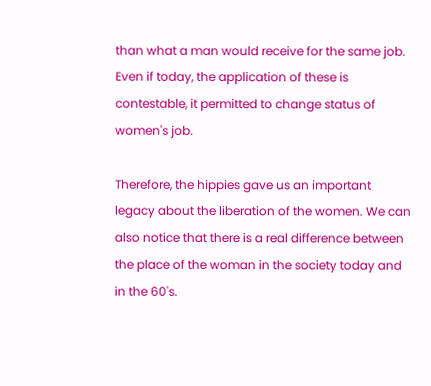than what a man would receive for the same job. Even if today, the application of these is contestable, it permitted to change status of women's job.

Therefore, the hippies gave us an important legacy about the liberation of the women. We can also notice that there is a real difference between the place of the woman in the society today and in the 60's.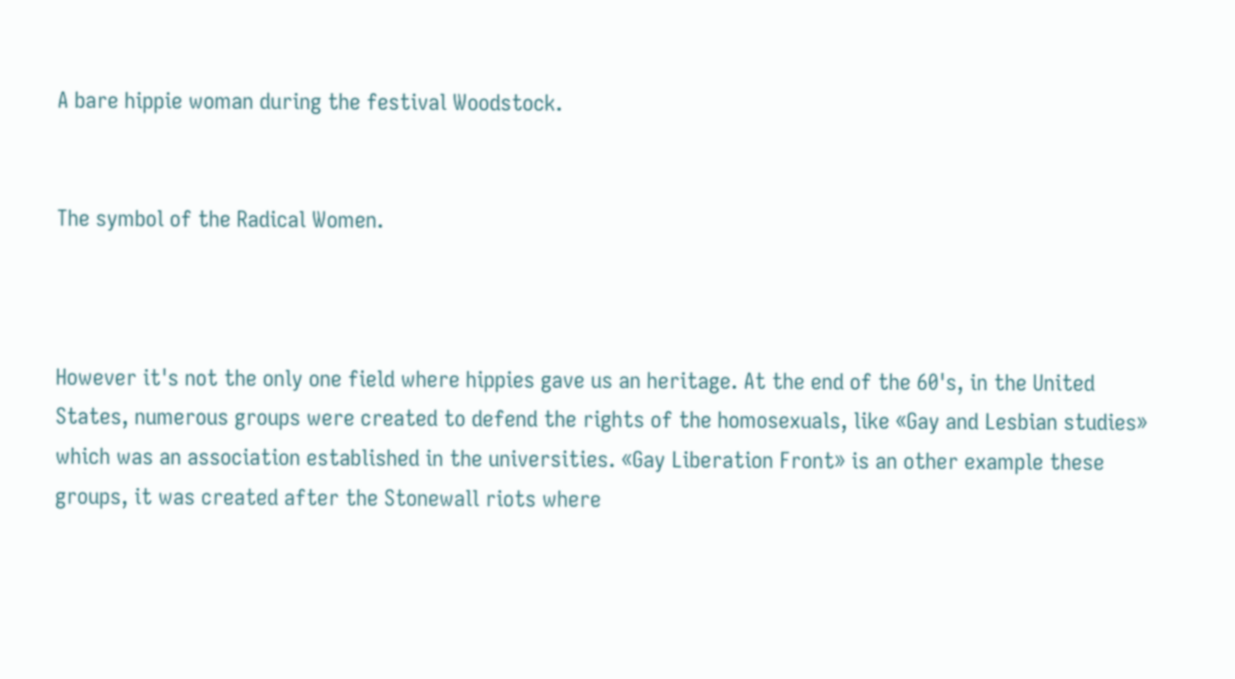A bare hippie woman during the festival Woodstock.


The symbol of the Radical Women.



However it's not the only one field where hippies gave us an heritage. At the end of the 60's, in the United States, numerous groups were created to defend the rights of the homosexuals, like «Gay and Lesbian studies» which was an association established in the universities. «Gay Liberation Front» is an other example these groups, it was created after the Stonewall riots where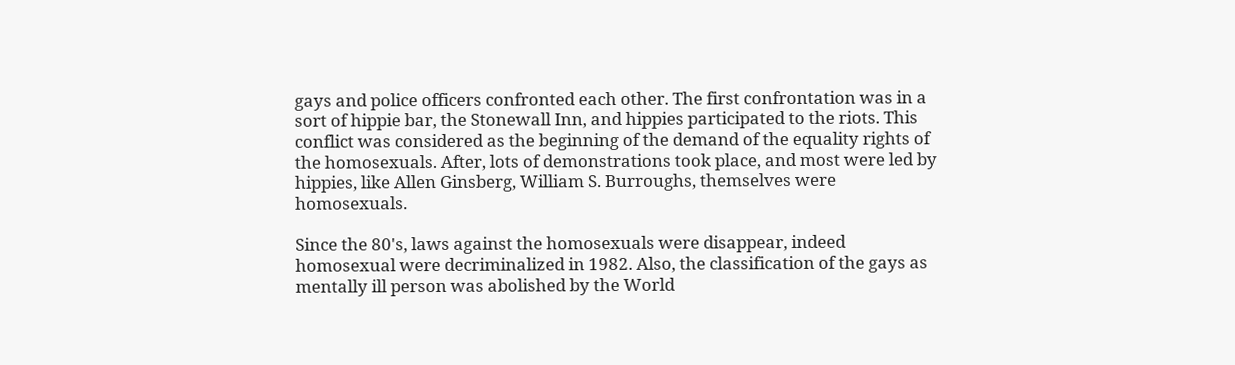gays and police officers confronted each other. The first confrontation was in a sort of hippie bar, the Stonewall Inn, and hippies participated to the riots. This conflict was considered as the beginning of the demand of the equality rights of the homosexuals. After, lots of demonstrations took place, and most were led by hippies, like Allen Ginsberg, William S. Burroughs, themselves were homosexuals.

Since the 80's, laws against the homosexuals were disappear, indeed homosexual were decriminalized in 1982. Also, the classification of the gays as mentally ill person was abolished by the World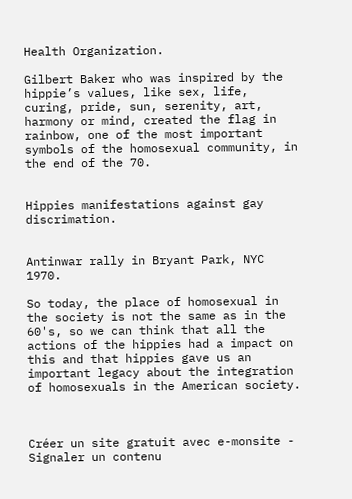Health Organization.

Gilbert Baker who was inspired by the hippie’s values, like sex, life, curing, pride, sun, serenity, art, harmony or mind, created the flag in rainbow, one of the most important symbols of the homosexual community, in the end of the 70.


Hippies manifestations against gay discrimation.


Antinwar rally in Bryant Park, NYC 1970.

So today, the place of homosexual in the society is not the same as in the 60's, so we can think that all the actions of the hippies had a impact on this and that hippies gave us an important legacy about the integration of homosexuals in the American society.



Créer un site gratuit avec e-monsite - Signaler un contenu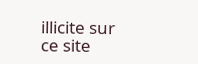illicite sur ce site